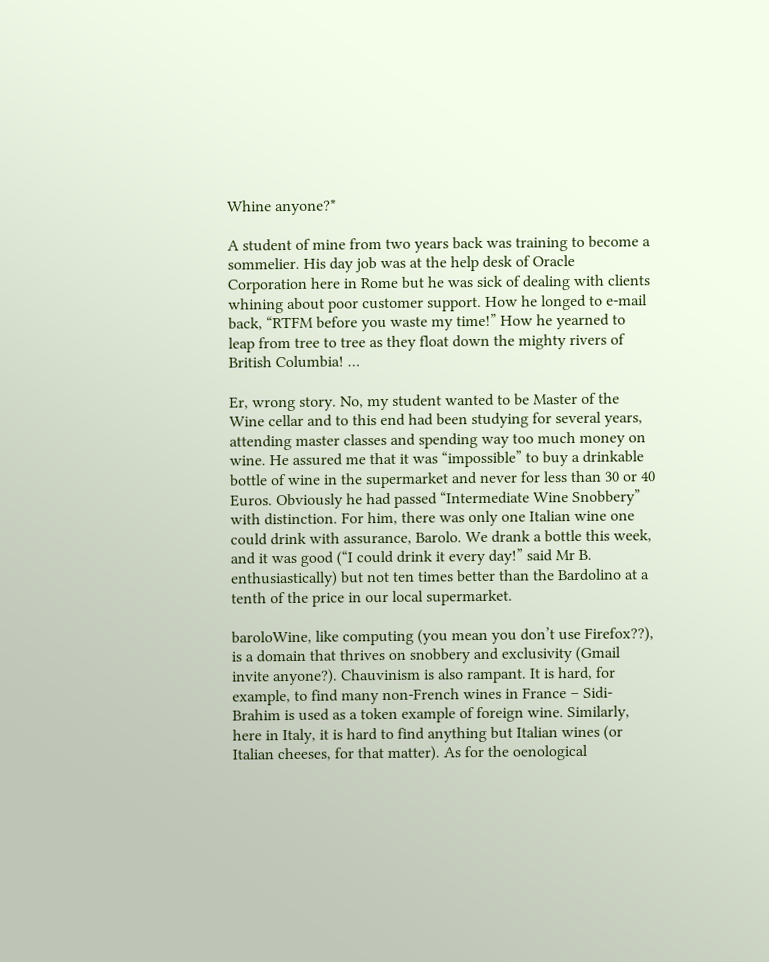Whine anyone?*

A student of mine from two years back was training to become a sommelier. His day job was at the help desk of Oracle Corporation here in Rome but he was sick of dealing with clients whining about poor customer support. How he longed to e-mail back, “RTFM before you waste my time!” How he yearned to leap from tree to tree as they float down the mighty rivers of British Columbia! …

Er, wrong story. No, my student wanted to be Master of the Wine cellar and to this end had been studying for several years, attending master classes and spending way too much money on wine. He assured me that it was “impossible” to buy a drinkable bottle of wine in the supermarket and never for less than 30 or 40 Euros. Obviously he had passed “Intermediate Wine Snobbery” with distinction. For him, there was only one Italian wine one could drink with assurance, Barolo. We drank a bottle this week, and it was good (“I could drink it every day!” said Mr B. enthusiastically) but not ten times better than the Bardolino at a tenth of the price in our local supermarket.

baroloWine, like computing (you mean you don’t use Firefox??), is a domain that thrives on snobbery and exclusivity (Gmail invite anyone?). Chauvinism is also rampant. It is hard, for example, to find many non-French wines in France – Sidi-Brahim is used as a token example of foreign wine. Similarly, here in Italy, it is hard to find anything but Italian wines (or Italian cheeses, for that matter). As for the oenological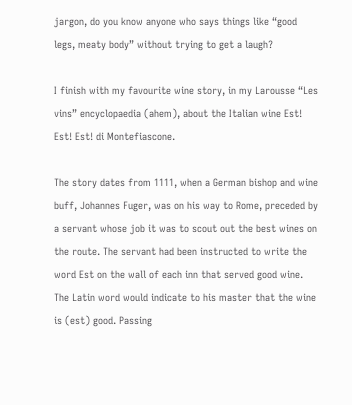jargon, do you know anyone who says things like “good legs, meaty body” without trying to get a laugh?

I finish with my favourite wine story, in my Larousse “Les vins” encyclopaedia (ahem), about the Italian wine Est! Est! Est! di Montefiascone.

The story dates from 1111, when a German bishop and wine buff, Johannes Fuger, was on his way to Rome, preceded by a servant whose job it was to scout out the best wines on the route. The servant had been instructed to write the word Est on the wall of each inn that served good wine. The Latin word would indicate to his master that the wine is (est) good. Passing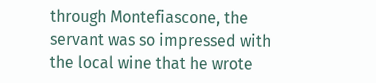through Montefiascone, the servant was so impressed with the local wine that he wrote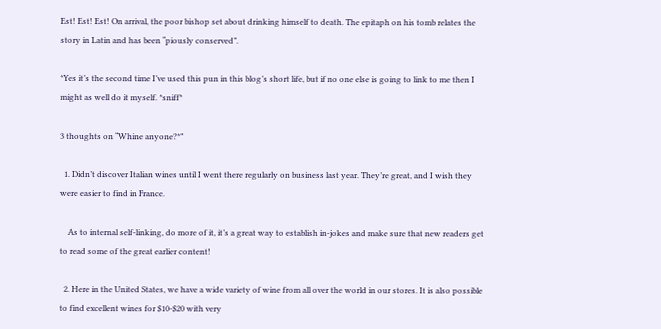Est! Est! Est! On arrival, the poor bishop set about drinking himself to death. The epitaph on his tomb relates the story in Latin and has been “piously conserved”.

*Yes it’s the second time I’ve used this pun in this blog’s short life, but if no one else is going to link to me then I might as well do it myself. *sniff*

3 thoughts on “Whine anyone?*”

  1. Didn’t discover Italian wines until I went there regularly on business last year. They’re great, and I wish they were easier to find in France.

    As to internal self-linking, do more of it, it’s a great way to establish in-jokes and make sure that new readers get to read some of the great earlier content!

  2. Here in the United States, we have a wide variety of wine from all over the world in our stores. It is also possible to find excellent wines for $10-$20 with very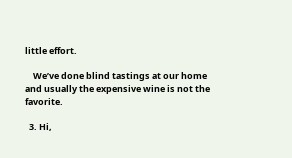little effort.

    We’ve done blind tastings at our home and usually the expensive wine is not the favorite.

  3. Hi,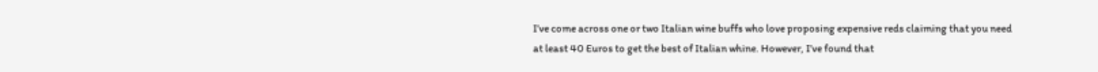I’ve come across one or two Italian wine buffs who love proposing expensive reds claiming that you need at least 40 Euros to get the best of Italian whine. However, I’ve found that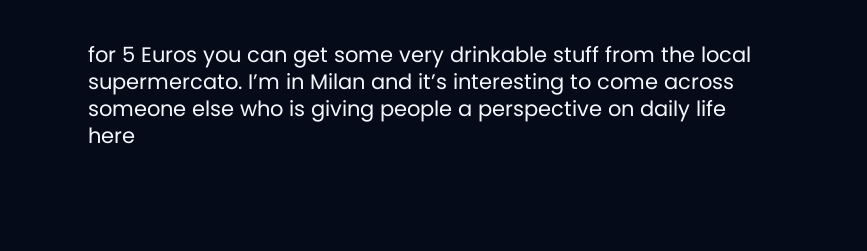for 5 Euros you can get some very drinkable stuff from the local supermercato. I’m in Milan and it’s interesting to come across someone else who is giving people a perspective on daily life here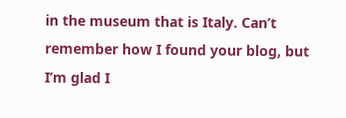in the museum that is Italy. Can’t remember how I found your blog, but I’m glad I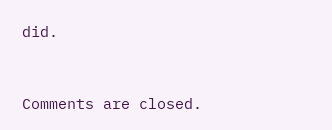did.



Comments are closed.